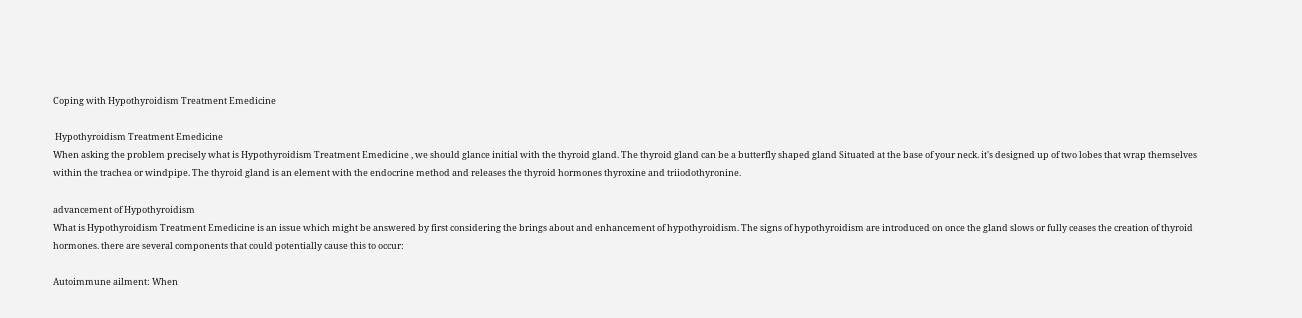Coping with Hypothyroidism Treatment Emedicine

 Hypothyroidism Treatment Emedicine
When asking the problem precisely what is Hypothyroidism Treatment Emedicine , we should glance initial with the thyroid gland. The thyroid gland can be a butterfly shaped gland Situated at the base of your neck. it's designed up of two lobes that wrap themselves within the trachea or windpipe. The thyroid gland is an element with the endocrine method and releases the thyroid hormones thyroxine and triiodothyronine.

advancement of Hypothyroidism
What is Hypothyroidism Treatment Emedicine is an issue which might be answered by first considering the brings about and enhancement of hypothyroidism. The signs of hypothyroidism are introduced on once the gland slows or fully ceases the creation of thyroid hormones. there are several components that could potentially cause this to occur:

Autoimmune ailment: When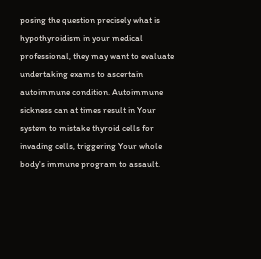posing the question precisely what is hypothyroidism in your medical professional, they may want to evaluate undertaking exams to ascertain autoimmune condition. Autoimmune sickness can at times result in Your system to mistake thyroid cells for invading cells, triggering Your whole body's immune program to assault.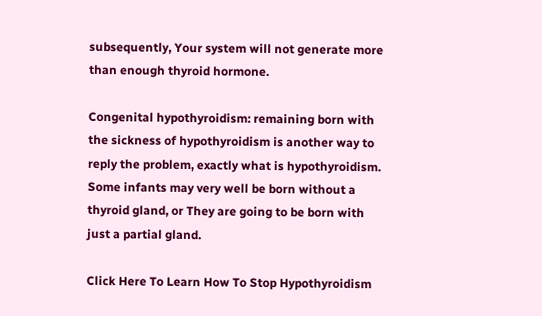subsequently, Your system will not generate more than enough thyroid hormone.

Congenital hypothyroidism: remaining born with the sickness of hypothyroidism is another way to reply the problem, exactly what is hypothyroidism. Some infants may very well be born without a thyroid gland, or They are going to be born with just a partial gland.

Click Here To Learn How To Stop Hypothyroidism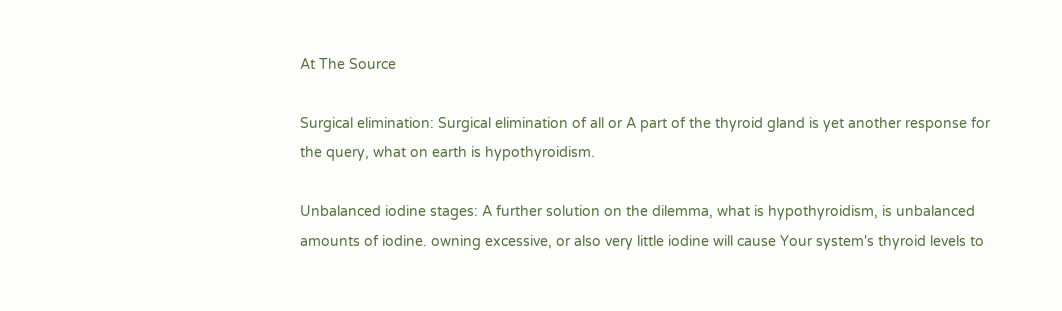At The Source

Surgical elimination: Surgical elimination of all or A part of the thyroid gland is yet another response for the query, what on earth is hypothyroidism.

Unbalanced iodine stages: A further solution on the dilemma, what is hypothyroidism, is unbalanced amounts of iodine. owning excessive, or also very little iodine will cause Your system's thyroid levels to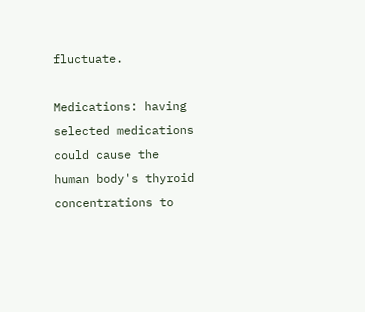fluctuate.

Medications: having selected medications could cause the human body's thyroid concentrations to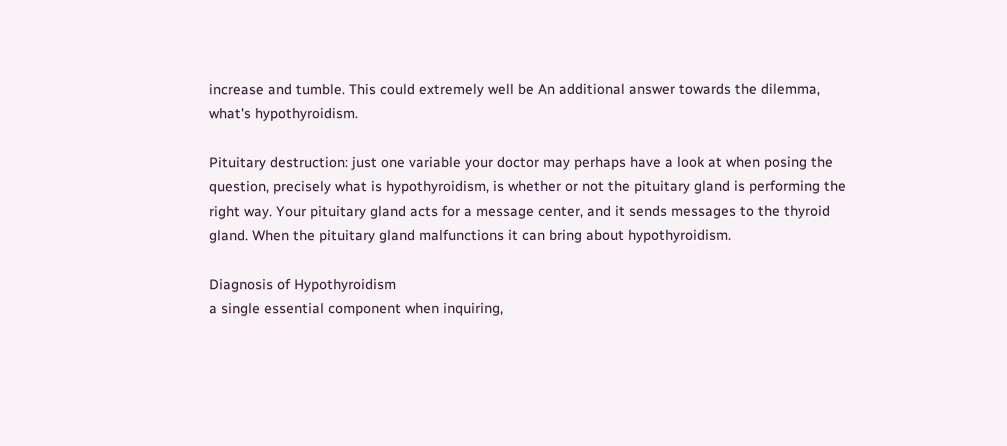increase and tumble. This could extremely well be An additional answer towards the dilemma, what's hypothyroidism.

Pituitary destruction: just one variable your doctor may perhaps have a look at when posing the question, precisely what is hypothyroidism, is whether or not the pituitary gland is performing the right way. Your pituitary gland acts for a message center, and it sends messages to the thyroid gland. When the pituitary gland malfunctions it can bring about hypothyroidism.

Diagnosis of Hypothyroidism
a single essential component when inquiring,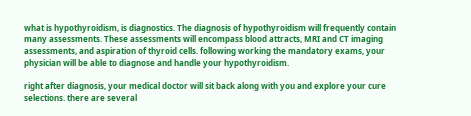what is hypothyroidism, is diagnostics. The diagnosis of hypothyroidism will frequently contain many assessments. These assessments will encompass blood attracts, MRI and CT imaging assessments, and aspiration of thyroid cells. following working the mandatory exams, your physician will be able to diagnose and handle your hypothyroidism.

right after diagnosis, your medical doctor will sit back along with you and explore your cure selections. there are several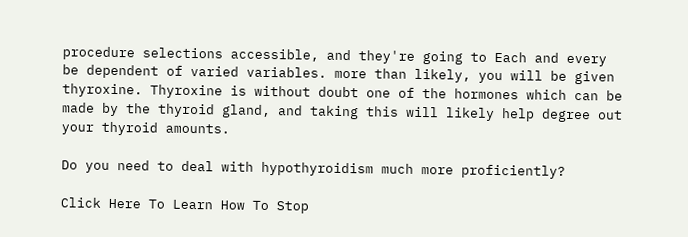procedure selections accessible, and they're going to Each and every be dependent of varied variables. more than likely, you will be given thyroxine. Thyroxine is without doubt one of the hormones which can be made by the thyroid gland, and taking this will likely help degree out your thyroid amounts.

Do you need to deal with hypothyroidism much more proficiently?

Click Here To Learn How To Stop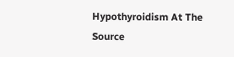Hypothyroidism At The Source